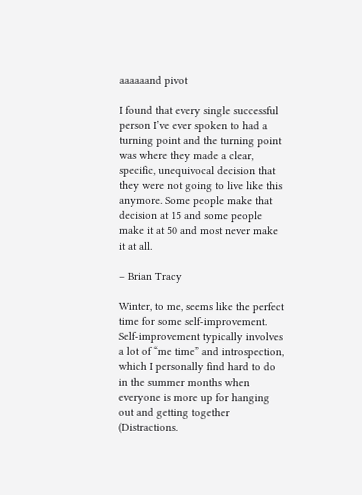aaaaaand pivot

I found that every single successful person I’ve ever spoken to had a turning point and the turning point was where they made a clear, specific, unequivocal decision that they were not going to live like this anymore. Some people make that decision at 15 and some people make it at 50 and most never make it at all.

– Brian Tracy

Winter, to me, seems like the perfect time for some self-improvement.  Self-improvement typically involves a lot of “me time” and introspection, which I personally find hard to do in the summer months when everyone is more up for hanging out and getting together (Distractions.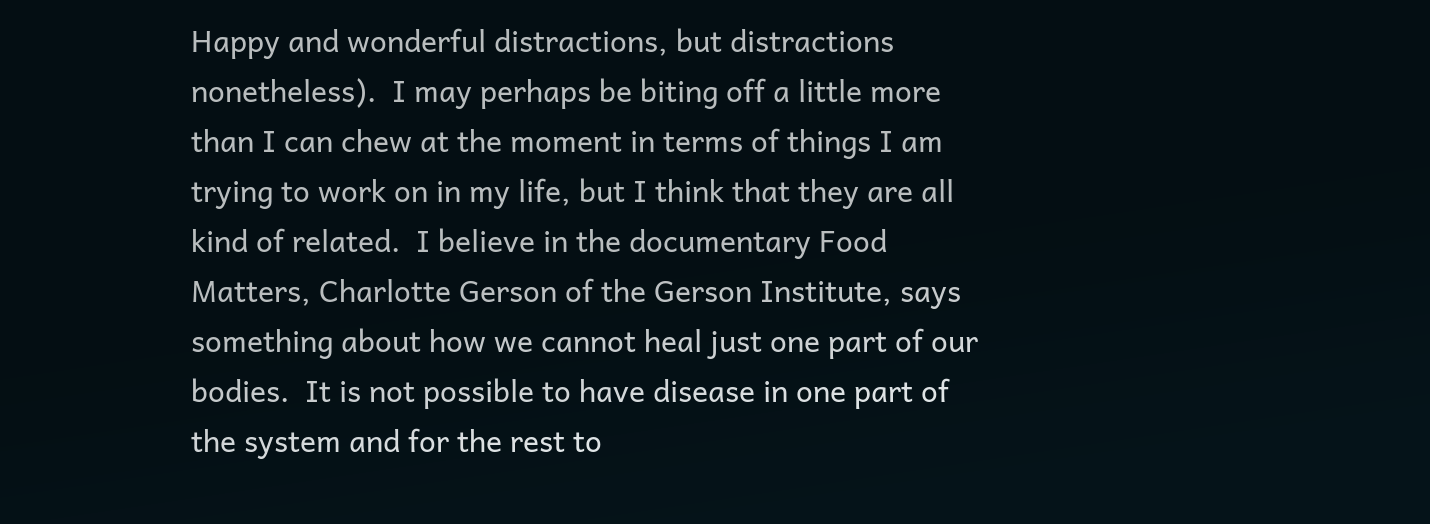Happy and wonderful distractions, but distractions nonetheless).  I may perhaps be biting off a little more than I can chew at the moment in terms of things I am trying to work on in my life, but I think that they are all kind of related.  I believe in the documentary Food Matters, Charlotte Gerson of the Gerson Institute, says something about how we cannot heal just one part of our bodies.  It is not possible to have disease in one part of the system and for the rest to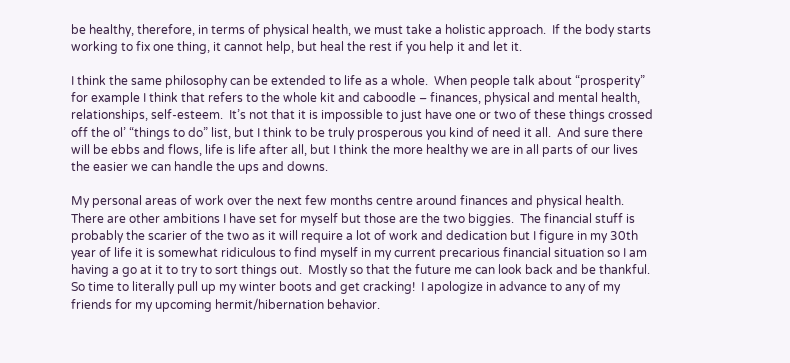be healthy, therefore, in terms of physical health, we must take a holistic approach.  If the body starts working to fix one thing, it cannot help, but heal the rest if you help it and let it.

I think the same philosophy can be extended to life as a whole.  When people talk about “prosperity” for example I think that refers to the whole kit and caboodle – finances, physical and mental health, relationships, self-esteem.  It’s not that it is impossible to just have one or two of these things crossed off the ol’ “things to do” list, but I think to be truly prosperous you kind of need it all.  And sure there will be ebbs and flows, life is life after all, but I think the more healthy we are in all parts of our lives the easier we can handle the ups and downs.

My personal areas of work over the next few months centre around finances and physical health.  There are other ambitions I have set for myself but those are the two biggies.  The financial stuff is probably the scarier of the two as it will require a lot of work and dedication but I figure in my 30th year of life it is somewhat ridiculous to find myself in my current precarious financial situation so I am having a go at it to try to sort things out.  Mostly so that the future me can look back and be thankful.  So time to literally pull up my winter boots and get cracking!  I apologize in advance to any of my friends for my upcoming hermit/hibernation behavior.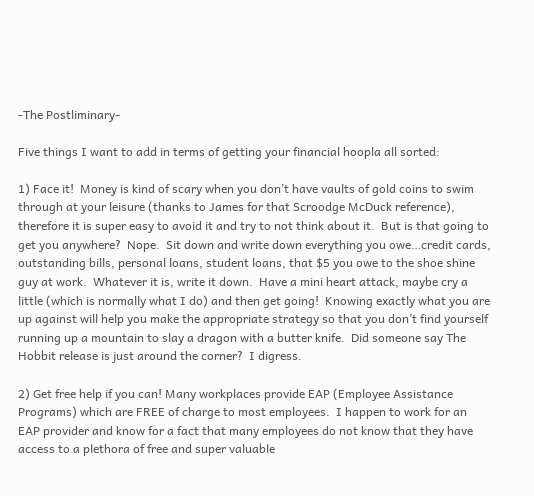-The Postliminary-

Five things I want to add in terms of getting your financial hoopla all sorted:

1) Face it!  Money is kind of scary when you don’t have vaults of gold coins to swim through at your leisure (thanks to James for that Scroodge McDuck reference), therefore it is super easy to avoid it and try to not think about it.  But is that going to get you anywhere?  Nope.  Sit down and write down everything you owe…credit cards, outstanding bills, personal loans, student loans, that $5 you owe to the shoe shine guy at work.  Whatever it is, write it down.  Have a mini heart attack, maybe cry a little (which is normally what I do) and then get going!  Knowing exactly what you are up against will help you make the appropriate strategy so that you don’t find yourself running up a mountain to slay a dragon with a butter knife.  Did someone say The Hobbit release is just around the corner?  I digress.

2) Get free help if you can! Many workplaces provide EAP (Employee Assistance Programs) which are FREE of charge to most employees.  I happen to work for an EAP provider and know for a fact that many employees do not know that they have access to a plethora of free and super valuable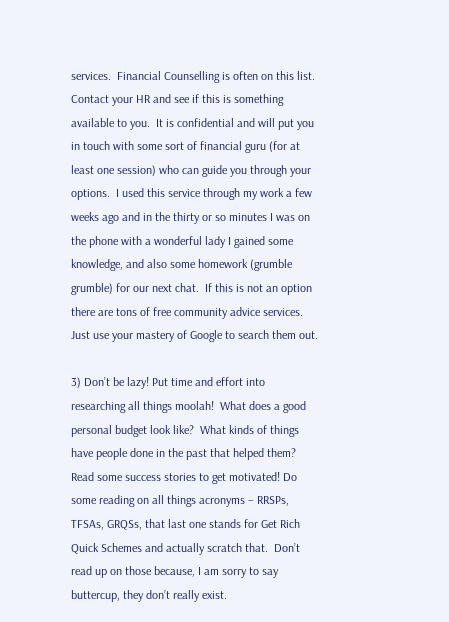services.  Financial Counselling is often on this list.  Contact your HR and see if this is something available to you.  It is confidential and will put you in touch with some sort of financial guru (for at least one session) who can guide you through your options.  I used this service through my work a few weeks ago and in the thirty or so minutes I was on the phone with a wonderful lady I gained some knowledge, and also some homework (grumble grumble) for our next chat.  If this is not an option there are tons of free community advice services.  Just use your mastery of Google to search them out.

3) Don’t be lazy! Put time and effort into researching all things moolah!  What does a good personal budget look like?  What kinds of things have people done in the past that helped them?  Read some success stories to get motivated! Do some reading on all things acronyms – RRSPs, TFSAs, GRQSs, that last one stands for Get Rich Quick Schemes and actually scratch that.  Don’t read up on those because, I am sorry to say buttercup, they don’t really exist.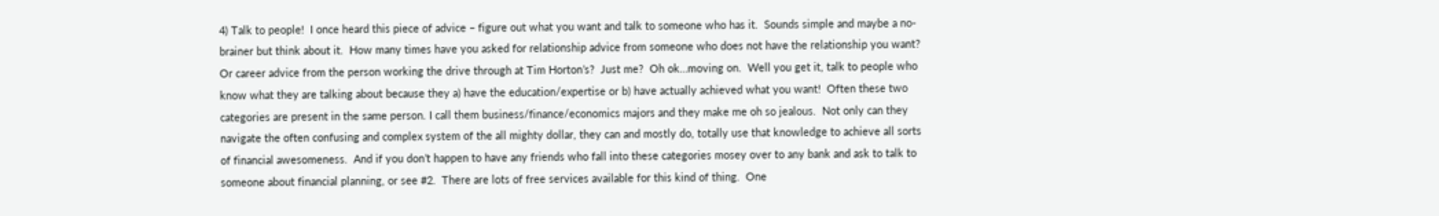4) Talk to people!  I once heard this piece of advice – figure out what you want and talk to someone who has it.  Sounds simple and maybe a no-brainer but think about it.  How many times have you asked for relationship advice from someone who does not have the relationship you want?  Or career advice from the person working the drive through at Tim Horton’s?  Just me?  Oh ok…moving on.  Well you get it, talk to people who know what they are talking about because they a) have the education/expertise or b) have actually achieved what you want!  Often these two categories are present in the same person. I call them business/finance/economics majors and they make me oh so jealous.  Not only can they navigate the often confusing and complex system of the all mighty dollar, they can and mostly do, totally use that knowledge to achieve all sorts of financial awesomeness.  And if you don’t happen to have any friends who fall into these categories mosey over to any bank and ask to talk to someone about financial planning, or see #2.  There are lots of free services available for this kind of thing.  One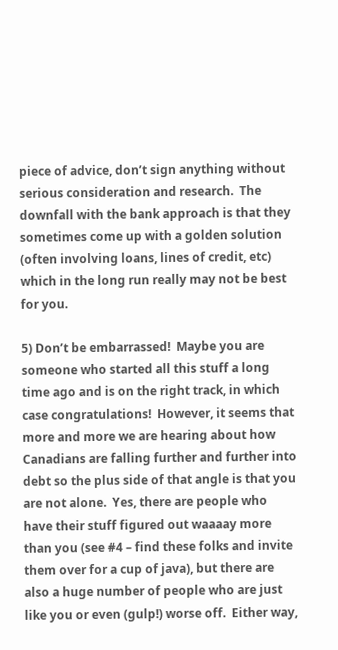piece of advice, don’t sign anything without serious consideration and research.  The downfall with the bank approach is that they sometimes come up with a golden solution (often involving loans, lines of credit, etc) which in the long run really may not be best for you.

5) Don’t be embarrassed!  Maybe you are someone who started all this stuff a long time ago and is on the right track, in which case congratulations!  However, it seems that more and more we are hearing about how Canadians are falling further and further into debt so the plus side of that angle is that you are not alone.  Yes, there are people who have their stuff figured out waaaay more than you (see #4 – find these folks and invite them over for a cup of java), but there are also a huge number of people who are just like you or even (gulp!) worse off.  Either way,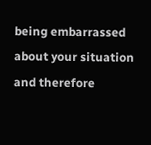being embarrassed about your situation and therefore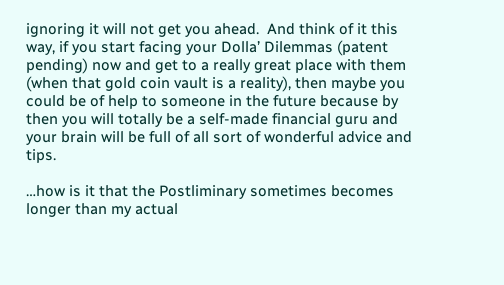ignoring it will not get you ahead.  And think of it this way, if you start facing your Dolla’ Dilemmas (patent pending) now and get to a really great place with them (when that gold coin vault is a reality), then maybe you could be of help to someone in the future because by then you will totally be a self-made financial guru and your brain will be full of all sort of wonderful advice and tips.

…how is it that the Postliminary sometimes becomes longer than my actual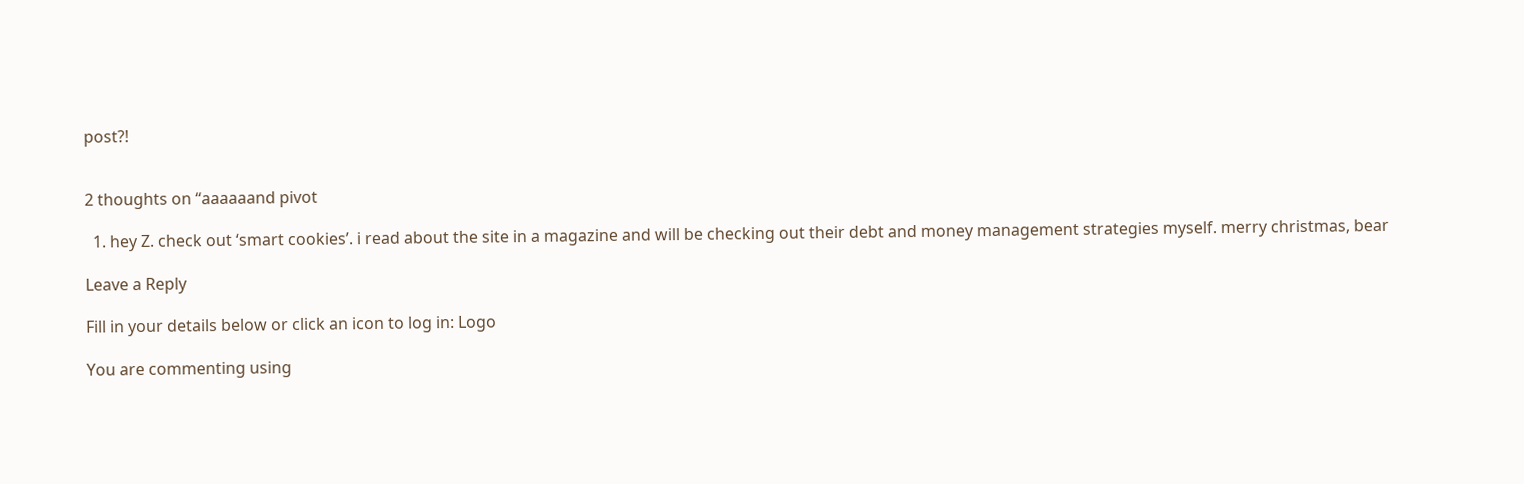post?!


2 thoughts on “aaaaaand pivot

  1. hey Z. check out ‘smart cookies’. i read about the site in a magazine and will be checking out their debt and money management strategies myself. merry christmas, bear

Leave a Reply

Fill in your details below or click an icon to log in: Logo

You are commenting using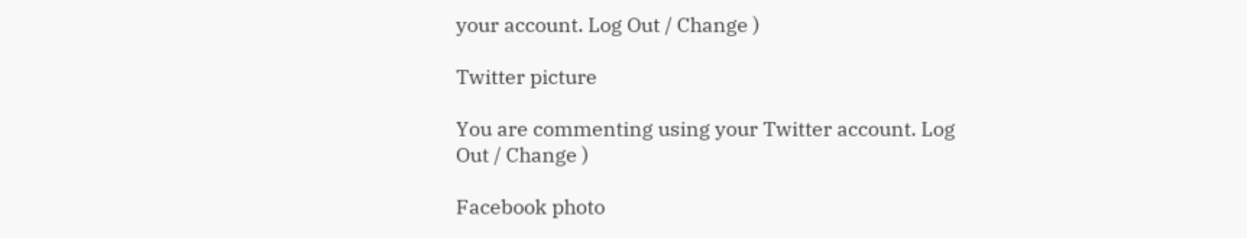your account. Log Out / Change )

Twitter picture

You are commenting using your Twitter account. Log Out / Change )

Facebook photo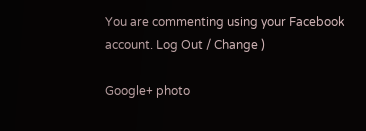You are commenting using your Facebook account. Log Out / Change )

Google+ photo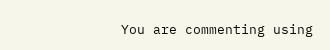You are commenting using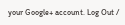your Google+ account. Log Out /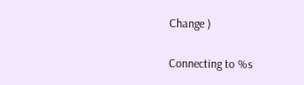Change )

Connecting to %s